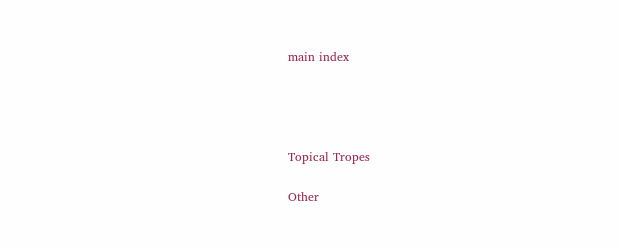main index




Topical Tropes

Other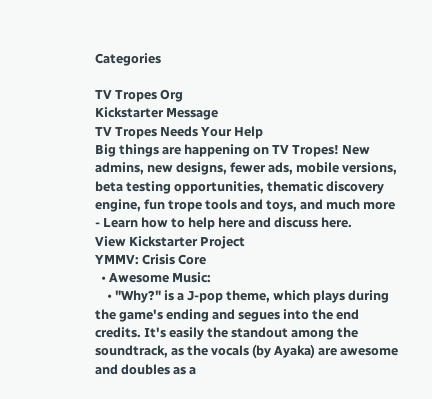Categories

TV Tropes Org
Kickstarter Message
TV Tropes Needs Your Help
Big things are happening on TV Tropes! New admins, new designs, fewer ads, mobile versions, beta testing opportunities, thematic discovery engine, fun trope tools and toys, and much more - Learn how to help here and discuss here.
View Kickstarter Project
YMMV: Crisis Core
  • Awesome Music:
    • "Why?" is a J-pop theme, which plays during the game's ending and segues into the end credits. It's easily the standout among the soundtrack, as the vocals (by Ayaka) are awesome and doubles as a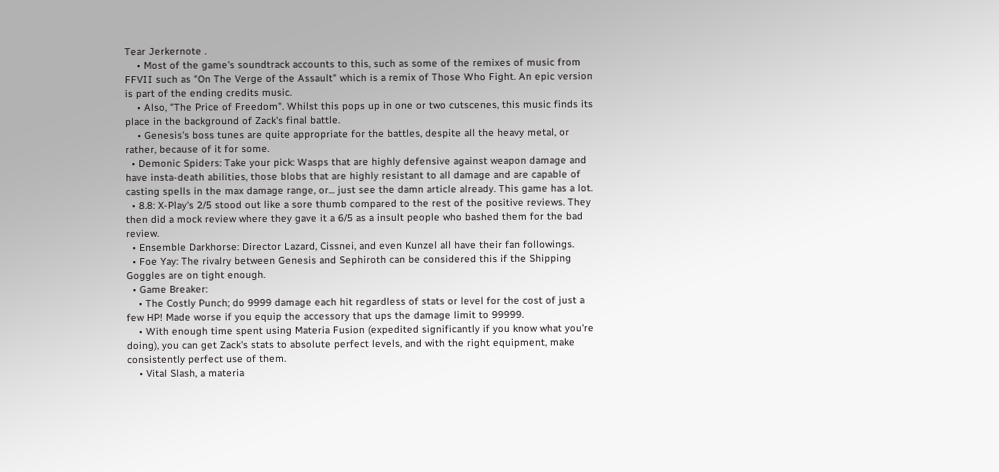Tear Jerkernote .
    • Most of the game's soundtrack accounts to this, such as some of the remixes of music from FFVII such as "On The Verge of the Assault" which is a remix of Those Who Fight. An epic version is part of the ending credits music.
    • Also, "The Price of Freedom". Whilst this pops up in one or two cutscenes, this music finds its place in the background of Zack's final battle.
    • Genesis's boss tunes are quite appropriate for the battles, despite all the heavy metal, or rather, because of it for some.
  • Demonic Spiders: Take your pick: Wasps that are highly defensive against weapon damage and have insta-death abilities, those blobs that are highly resistant to all damage and are capable of casting spells in the max damage range, or... just see the damn article already. This game has a lot.
  • 8.8: X-Play's 2/5 stood out like a sore thumb compared to the rest of the positive reviews. They then did a mock review where they gave it a 6/5 as a insult people who bashed them for the bad review.
  • Ensemble Darkhorse: Director Lazard, Cissnei, and even Kunzel all have their fan followings.
  • Foe Yay: The rivalry between Genesis and Sephiroth can be considered this if the Shipping Goggles are on tight enough.
  • Game Breaker:
    • The Costly Punch; do 9999 damage each hit regardless of stats or level for the cost of just a few HP! Made worse if you equip the accessory that ups the damage limit to 99999.
    • With enough time spent using Materia Fusion (expedited significantly if you know what you're doing), you can get Zack's stats to absolute perfect levels, and with the right equipment, make consistently perfect use of them.
    • Vital Slash, a materia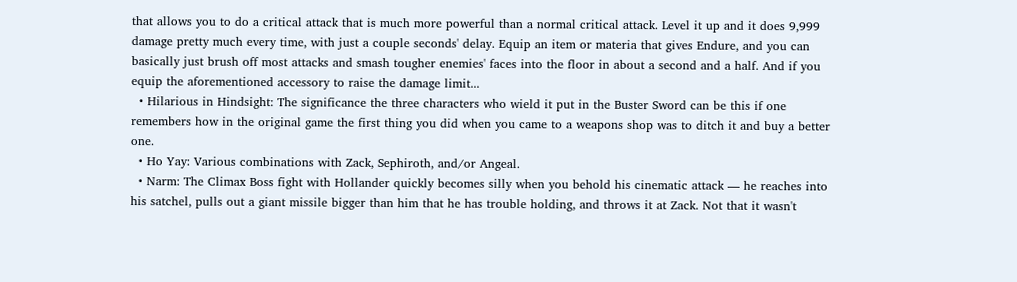that allows you to do a critical attack that is much more powerful than a normal critical attack. Level it up and it does 9,999 damage pretty much every time, with just a couple seconds' delay. Equip an item or materia that gives Endure, and you can basically just brush off most attacks and smash tougher enemies' faces into the floor in about a second and a half. And if you equip the aforementioned accessory to raise the damage limit...
  • Hilarious in Hindsight: The significance the three characters who wield it put in the Buster Sword can be this if one remembers how in the original game the first thing you did when you came to a weapons shop was to ditch it and buy a better one.
  • Ho Yay: Various combinations with Zack, Sephiroth, and/or Angeal.
  • Narm: The Climax Boss fight with Hollander quickly becomes silly when you behold his cinematic attack — he reaches into his satchel, pulls out a giant missile bigger than him that he has trouble holding, and throws it at Zack. Not that it wasn't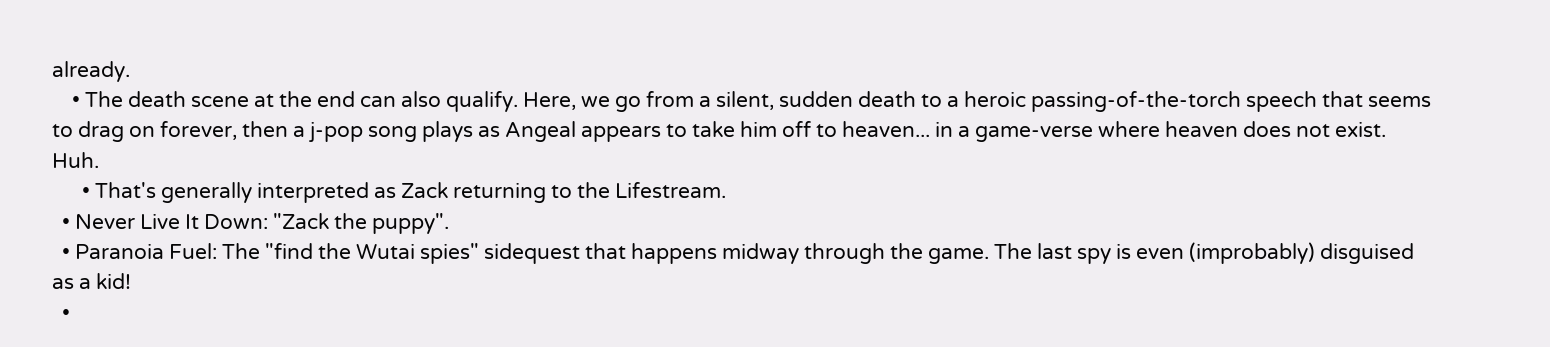already.
    • The death scene at the end can also qualify. Here, we go from a silent, sudden death to a heroic passing-of-the-torch speech that seems to drag on forever, then a j-pop song plays as Angeal appears to take him off to heaven... in a game-verse where heaven does not exist. Huh.
      • That's generally interpreted as Zack returning to the Lifestream.
  • Never Live It Down: "Zack the puppy".
  • Paranoia Fuel: The "find the Wutai spies" sidequest that happens midway through the game. The last spy is even (improbably) disguised as a kid!
  •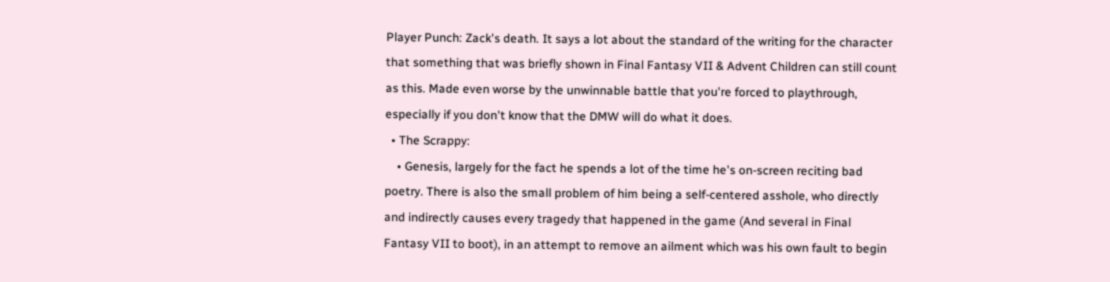Player Punch: Zack's death. It says a lot about the standard of the writing for the character that something that was briefly shown in Final Fantasy VII & Advent Children can still count as this. Made even worse by the unwinnable battle that you're forced to playthrough, especially if you don't know that the DMW will do what it does.
  • The Scrappy:
    • Genesis, largely for the fact he spends a lot of the time he's on-screen reciting bad poetry. There is also the small problem of him being a self-centered asshole, who directly and indirectly causes every tragedy that happened in the game (And several in Final Fantasy VII to boot), in an attempt to remove an ailment which was his own fault to begin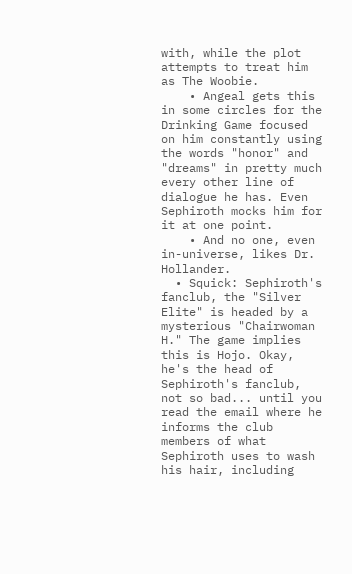with, while the plot attempts to treat him as The Woobie.
    • Angeal gets this in some circles for the Drinking Game focused on him constantly using the words "honor" and "dreams" in pretty much every other line of dialogue he has. Even Sephiroth mocks him for it at one point.
    • And no one, even in-universe, likes Dr. Hollander.
  • Squick: Sephiroth's fanclub, the "Silver Elite" is headed by a mysterious "Chairwoman H." The game implies this is Hojo. Okay, he's the head of Sephiroth's fanclub, not so bad... until you read the email where he informs the club members of what Sephiroth uses to wash his hair, including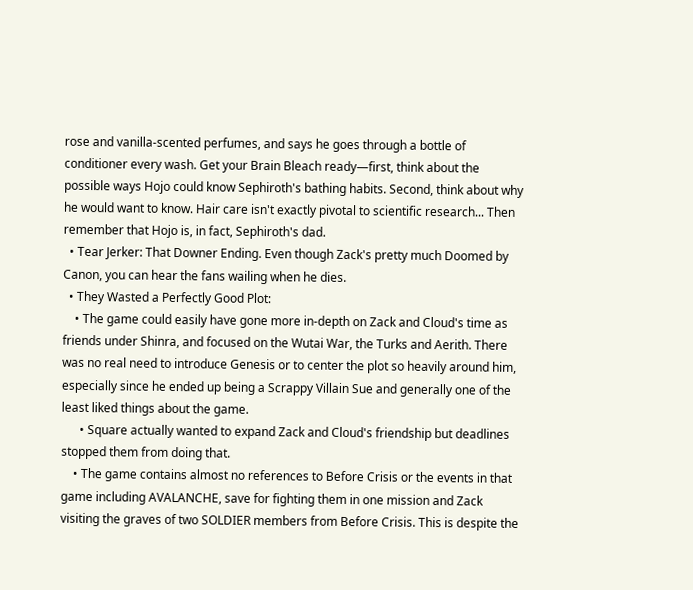rose and vanilla-scented perfumes, and says he goes through a bottle of conditioner every wash. Get your Brain Bleach ready—first, think about the possible ways Hojo could know Sephiroth's bathing habits. Second, think about why he would want to know. Hair care isn't exactly pivotal to scientific research... Then remember that Hojo is, in fact, Sephiroth's dad.
  • Tear Jerker: That Downer Ending. Even though Zack's pretty much Doomed by Canon, you can hear the fans wailing when he dies.
  • They Wasted a Perfectly Good Plot:
    • The game could easily have gone more in-depth on Zack and Cloud's time as friends under Shinra, and focused on the Wutai War, the Turks and Aerith. There was no real need to introduce Genesis or to center the plot so heavily around him, especially since he ended up being a Scrappy Villain Sue and generally one of the least liked things about the game.
      • Square actually wanted to expand Zack and Cloud's friendship but deadlines stopped them from doing that.
    • The game contains almost no references to Before Crisis or the events in that game including AVALANCHE, save for fighting them in one mission and Zack visiting the graves of two SOLDIER members from Before Crisis. This is despite the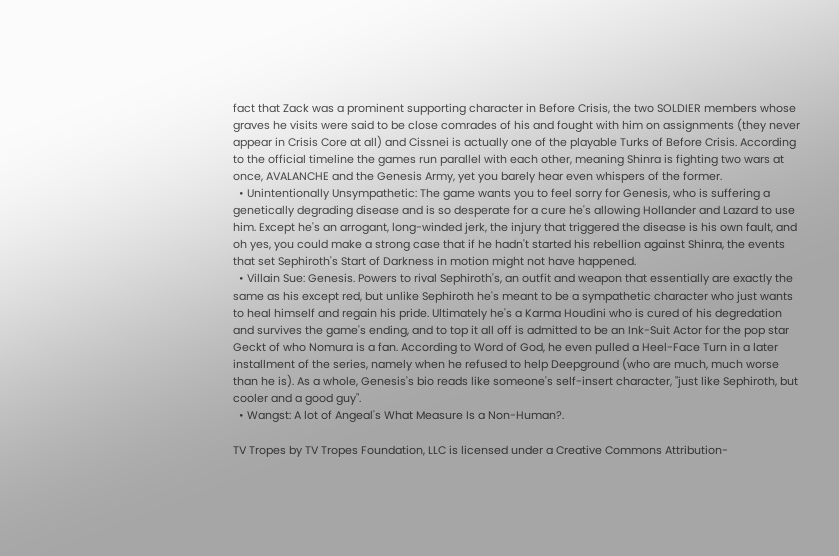fact that Zack was a prominent supporting character in Before Crisis, the two SOLDIER members whose graves he visits were said to be close comrades of his and fought with him on assignments (they never appear in Crisis Core at all) and Cissnei is actually one of the playable Turks of Before Crisis. According to the official timeline the games run parallel with each other, meaning Shinra is fighting two wars at once, AVALANCHE and the Genesis Army, yet you barely hear even whispers of the former.
  • Unintentionally Unsympathetic: The game wants you to feel sorry for Genesis, who is suffering a genetically degrading disease and is so desperate for a cure he's allowing Hollander and Lazard to use him. Except he's an arrogant, long-winded jerk, the injury that triggered the disease is his own fault, and oh yes, you could make a strong case that if he hadn't started his rebellion against Shinra, the events that set Sephiroth's Start of Darkness in motion might not have happened.
  • Villain Sue: Genesis. Powers to rival Sephiroth's, an outfit and weapon that essentially are exactly the same as his except red, but unlike Sephiroth he's meant to be a sympathetic character who just wants to heal himself and regain his pride. Ultimately he's a Karma Houdini who is cured of his degredation and survives the game's ending, and to top it all off is admitted to be an Ink-Suit Actor for the pop star Geckt of who Nomura is a fan. According to Word of God, he even pulled a Heel-Face Turn in a later installment of the series, namely when he refused to help Deepground (who are much, much worse than he is). As a whole, Genesis's bio reads like someone's self-insert character, "just like Sephiroth, but cooler and a good guy".
  • Wangst: A lot of Angeal's What Measure Is a Non-Human?.

TV Tropes by TV Tropes Foundation, LLC is licensed under a Creative Commons Attribution-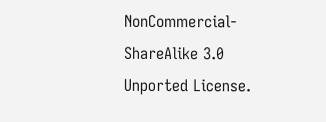NonCommercial-ShareAlike 3.0 Unported License.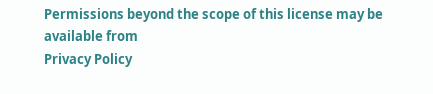Permissions beyond the scope of this license may be available from
Privacy Policy